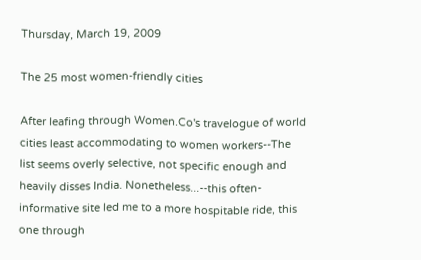Thursday, March 19, 2009

The 25 most women-friendly cities

After leafing through Women.Co's travelogue of world cities least accommodating to women workers--The list seems overly selective, not specific enough and heavily disses India. Nonetheless...--this often-informative site led me to a more hospitable ride, this one through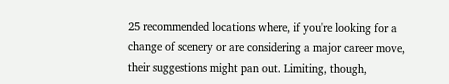25 recommended locations where, if you're looking for a change of scenery or are considering a major career move, their suggestions might pan out. Limiting, though,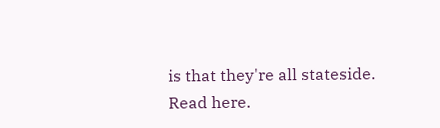is that they're all stateside.
Read here.